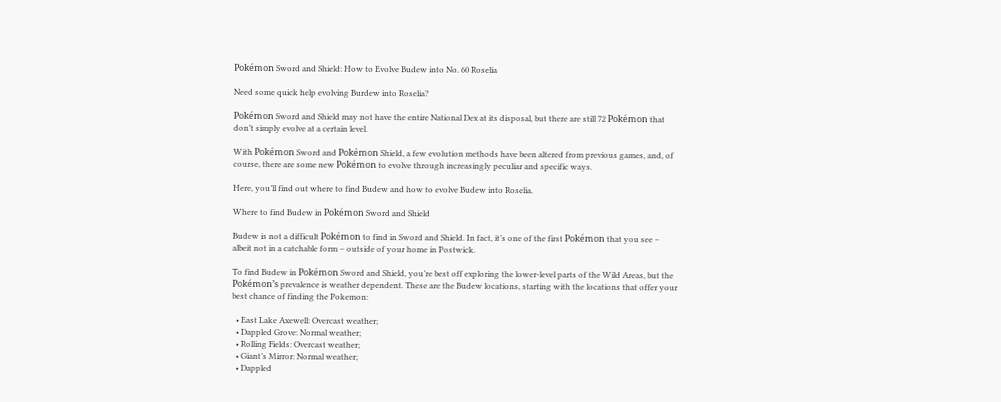Pokémon Sword and Shield: How to Evolve Budew into No. 60 Roselia

Need some quick help evolving Burdew into Roselia?

Pokémon Sword and Shield may not have the entire National Dex at its disposal, but there are still 72 Pokémon that don’t simply evolve at a certain level.

With Pokémon Sword and Pokémon Shield, a few evolution methods have been altered from previous games, and, of course, there are some new Pokémon to evolve through increasingly peculiar and specific ways.

Here, you’ll find out where to find Budew and how to evolve Budew into Roselia.

Where to find Budew in Pokémon Sword and Shield

Budew is not a difficult Pokémon to find in Sword and Shield. In fact, it’s one of the first Pokémon that you see – albeit not in a catchable form – outside of your home in Postwick.

To find Budew in Pokémon Sword and Shield, you’re best off exploring the lower-level parts of the Wild Areas, but the Pokémon’s prevalence is weather dependent. These are the Budew locations, starting with the locations that offer your best chance of finding the Pokemon:

  • East Lake Axewell: Overcast weather;
  • Dappled Grove: Normal weather;
  • Rolling Fields: Overcast weather;
  • Giant’s Mirror: Normal weather;
  • Dappled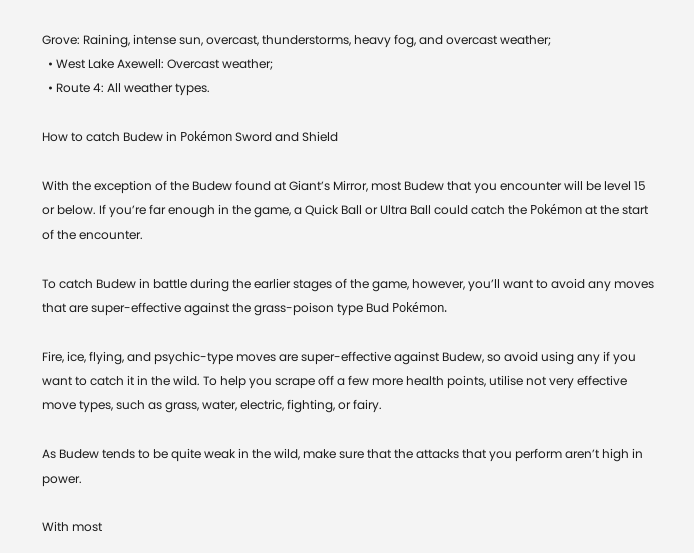Grove: Raining, intense sun, overcast, thunderstorms, heavy fog, and overcast weather;
  • West Lake Axewell: Overcast weather;
  • Route 4: All weather types.

How to catch Budew in Pokémon Sword and Shield

With the exception of the Budew found at Giant’s Mirror, most Budew that you encounter will be level 15 or below. If you’re far enough in the game, a Quick Ball or Ultra Ball could catch the Pokémon at the start of the encounter.

To catch Budew in battle during the earlier stages of the game, however, you’ll want to avoid any moves that are super-effective against the grass-poison type Bud Pokémon.

Fire, ice, flying, and psychic-type moves are super-effective against Budew, so avoid using any if you want to catch it in the wild. To help you scrape off a few more health points, utilise not very effective move types, such as grass, water, electric, fighting, or fairy.

As Budew tends to be quite weak in the wild, make sure that the attacks that you perform aren’t high in power.

With most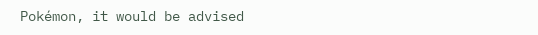Pokémon, it would be advised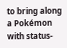to bring along a Pokémon with status-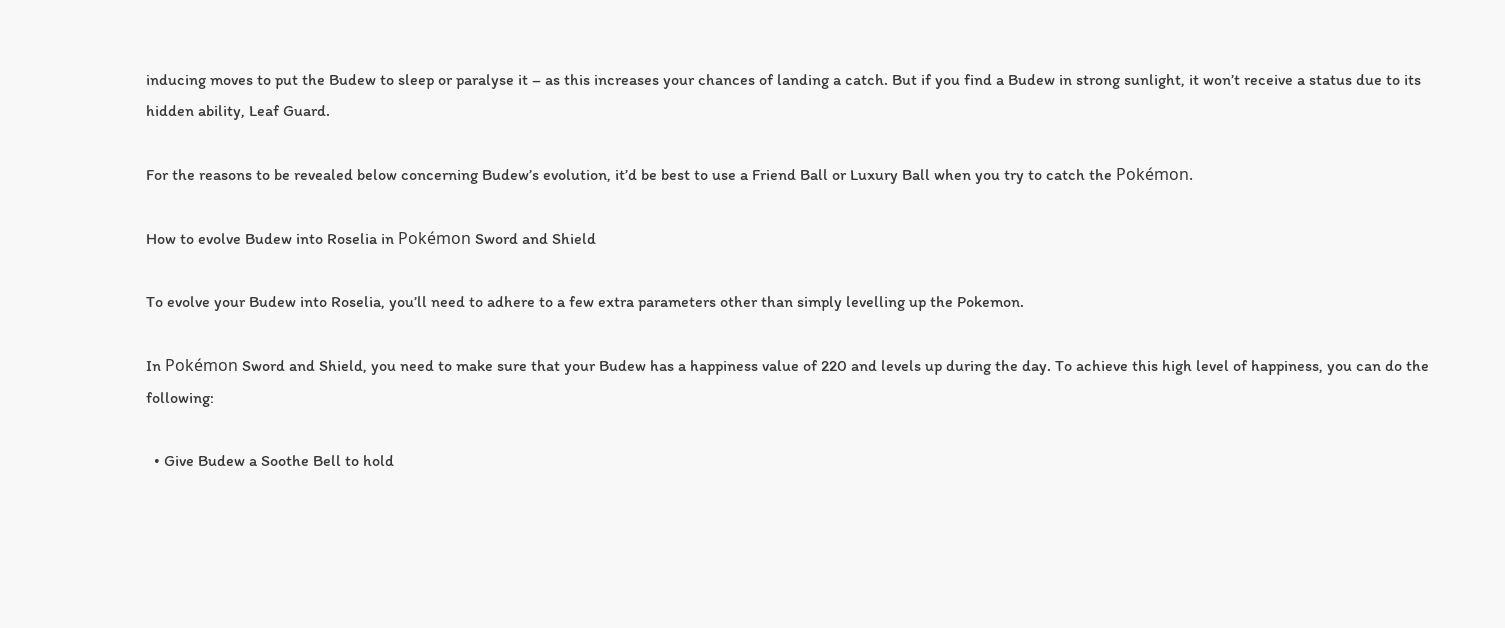inducing moves to put the Budew to sleep or paralyse it – as this increases your chances of landing a catch. But if you find a Budew in strong sunlight, it won’t receive a status due to its hidden ability, Leaf Guard.

For the reasons to be revealed below concerning Budew’s evolution, it’d be best to use a Friend Ball or Luxury Ball when you try to catch the Pokémon.

How to evolve Budew into Roselia in Pokémon Sword and Shield

To evolve your Budew into Roselia, you’ll need to adhere to a few extra parameters other than simply levelling up the Pokemon.

In Pokémon Sword and Shield, you need to make sure that your Budew has a happiness value of 220 and levels up during the day. To achieve this high level of happiness, you can do the following:

  • Give Budew a Soothe Bell to hold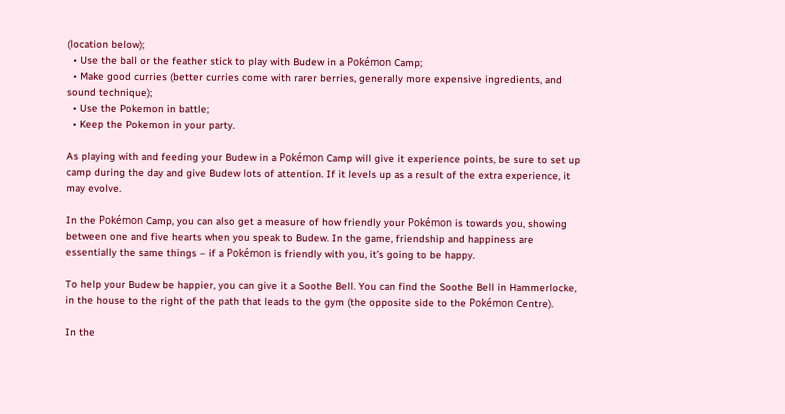(location below);
  • Use the ball or the feather stick to play with Budew in a Pokémon Camp;
  • Make good curries (better curries come with rarer berries, generally more expensive ingredients, and sound technique);
  • Use the Pokemon in battle;
  • Keep the Pokemon in your party.

As playing with and feeding your Budew in a Pokémon Camp will give it experience points, be sure to set up camp during the day and give Budew lots of attention. If it levels up as a result of the extra experience, it may evolve.

In the Pokémon Camp, you can also get a measure of how friendly your Pokémon is towards you, showing between one and five hearts when you speak to Budew. In the game, friendship and happiness are essentially the same things – if a Pokémon is friendly with you, it’s going to be happy.

To help your Budew be happier, you can give it a Soothe Bell. You can find the Soothe Bell in Hammerlocke, in the house to the right of the path that leads to the gym (the opposite side to the Pokémon Centre).

In the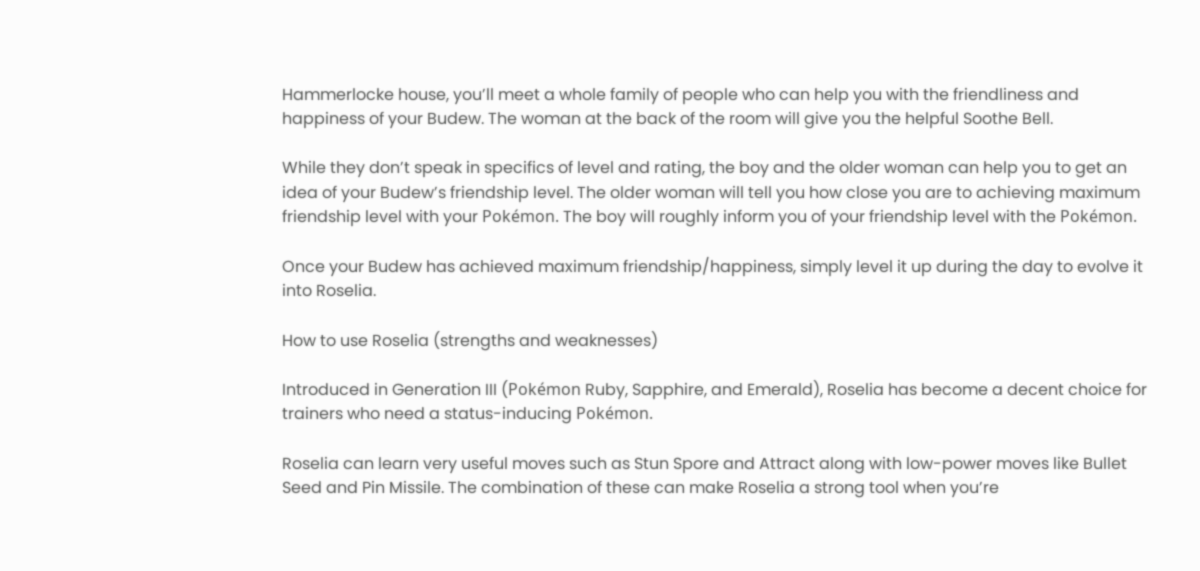Hammerlocke house, you’ll meet a whole family of people who can help you with the friendliness and happiness of your Budew. The woman at the back of the room will give you the helpful Soothe Bell.

While they don’t speak in specifics of level and rating, the boy and the older woman can help you to get an idea of your Budew’s friendship level. The older woman will tell you how close you are to achieving maximum friendship level with your Pokémon. The boy will roughly inform you of your friendship level with the Pokémon.

Once your Budew has achieved maximum friendship/happiness, simply level it up during the day to evolve it into Roselia.

How to use Roselia (strengths and weaknesses)

Introduced in Generation III (Pokémon Ruby, Sapphire, and Emerald), Roselia has become a decent choice for trainers who need a status-inducing Pokémon.

Roselia can learn very useful moves such as Stun Spore and Attract along with low-power moves like Bullet Seed and Pin Missile. The combination of these can make Roselia a strong tool when you’re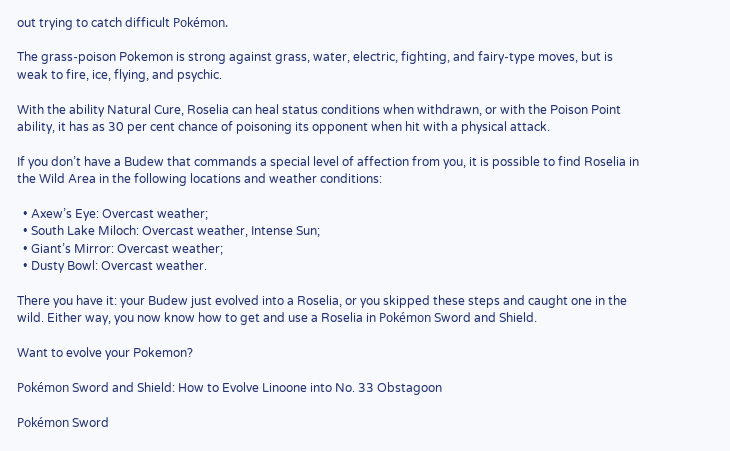out trying to catch difficult Pokémon.

The grass-poison Pokemon is strong against grass, water, electric, fighting, and fairy-type moves, but is weak to fire, ice, flying, and psychic.

With the ability Natural Cure, Roselia can heal status conditions when withdrawn, or with the Poison Point ability, it has as 30 per cent chance of poisoning its opponent when hit with a physical attack.

If you don’t have a Budew that commands a special level of affection from you, it is possible to find Roselia in the Wild Area in the following locations and weather conditions:

  • Axew’s Eye: Overcast weather;
  • South Lake Miloch: Overcast weather, Intense Sun;
  • Giant’s Mirror: Overcast weather;
  • Dusty Bowl: Overcast weather.

There you have it: your Budew just evolved into a Roselia, or you skipped these steps and caught one in the wild. Either way, you now know how to get and use a Roselia in Pokémon Sword and Shield.

Want to evolve your Pokemon?

Pokémon Sword and Shield: How to Evolve Linoone into No. 33 Obstagoon

Pokémon Sword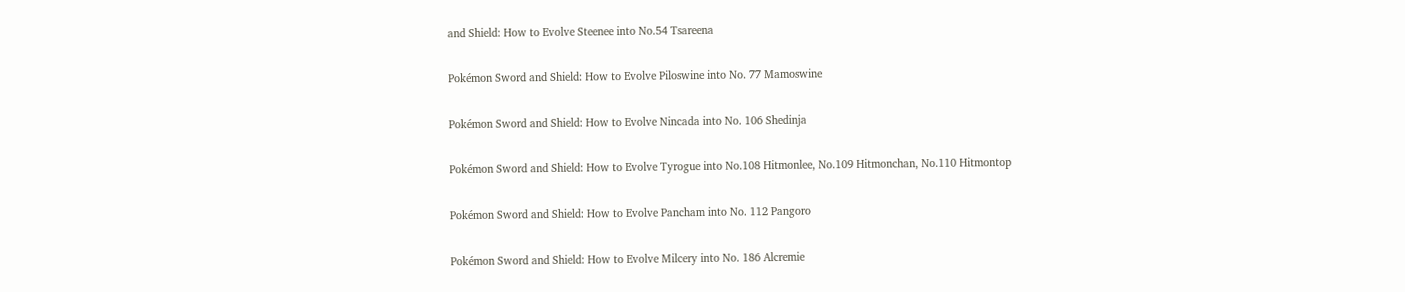and Shield: How to Evolve Steenee into No.54 Tsareena

Pokémon Sword and Shield: How to Evolve Piloswine into No. 77 Mamoswine

Pokémon Sword and Shield: How to Evolve Nincada into No. 106 Shedinja

Pokémon Sword and Shield: How to Evolve Tyrogue into No.108 Hitmonlee, No.109 Hitmonchan, No.110 Hitmontop

Pokémon Sword and Shield: How to Evolve Pancham into No. 112 Pangoro

Pokémon Sword and Shield: How to Evolve Milcery into No. 186 Alcremie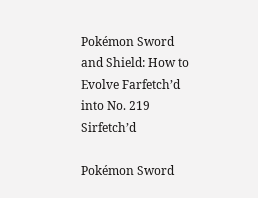Pokémon Sword and Shield: How to Evolve Farfetch’d into No. 219 Sirfetch’d

Pokémon Sword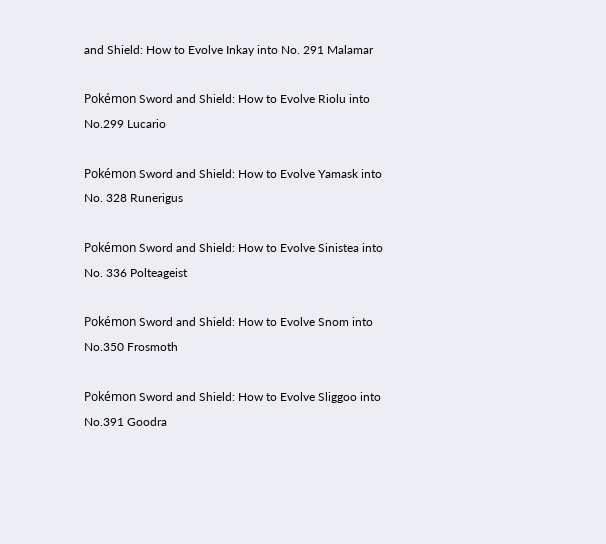and Shield: How to Evolve Inkay into No. 291 Malamar

Pokémon Sword and Shield: How to Evolve Riolu into No.299 Lucario

Pokémon Sword and Shield: How to Evolve Yamask into No. 328 Runerigus

Pokémon Sword and Shield: How to Evolve Sinistea into No. 336 Polteageist

Pokémon Sword and Shield: How to Evolve Snom into No.350 Frosmoth

Pokémon Sword and Shield: How to Evolve Sliggoo into No.391 Goodra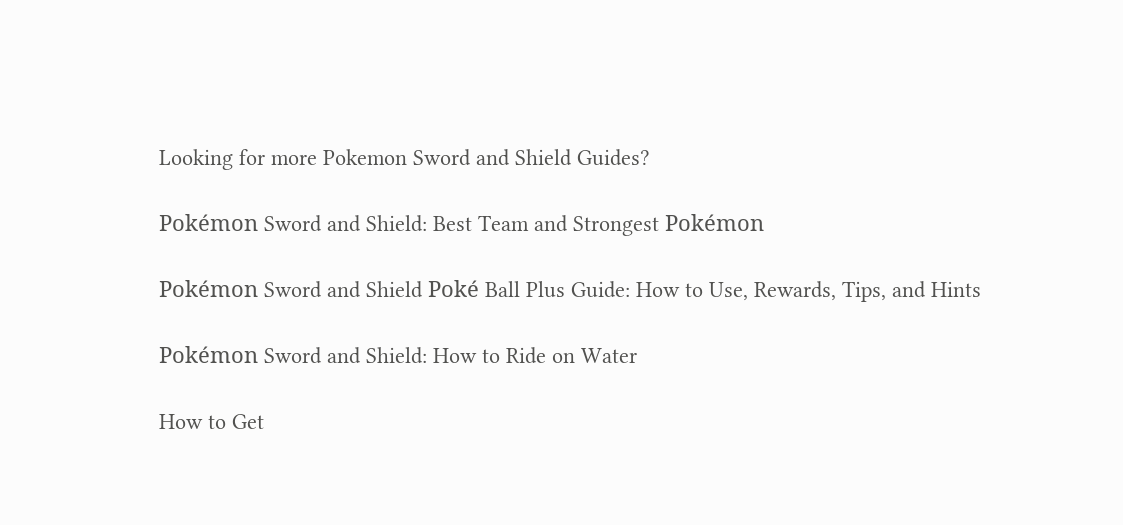Looking for more Pokemon Sword and Shield Guides?

Pokémon Sword and Shield: Best Team and Strongest Pokémon

Pokémon Sword and Shield Poké Ball Plus Guide: How to Use, Rewards, Tips, and Hints

Pokémon Sword and Shield: How to Ride on Water

How to Get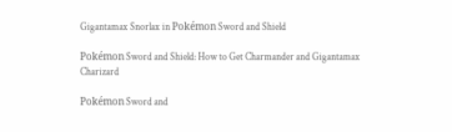Gigantamax Snorlax in Pokémon Sword and Shield

Pokémon Sword and Shield: How to Get Charmander and Gigantamax Charizard

Pokémon Sword and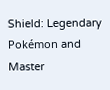Shield: Legendary Pokémon and Master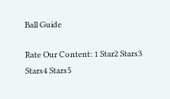Ball Guide

Rate Our Content: 1 Star2 Stars3 Stars4 Stars5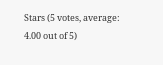Stars (5 votes, average: 4.00 out of 5)